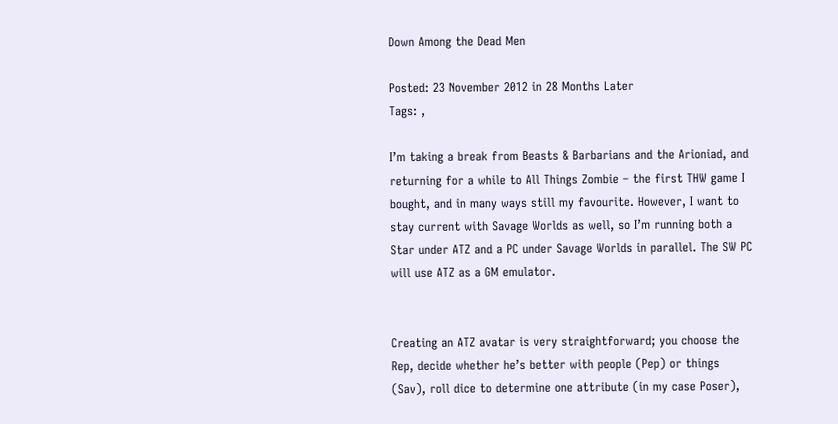Down Among the Dead Men

Posted: 23 November 2012 in 28 Months Later
Tags: ,

I’m taking a break from Beasts & Barbarians and the Arioniad, and returning for a while to All Things Zombie – the first THW game I bought, and in many ways still my favourite. However, I want to stay current with Savage Worlds as well, so I’m running both a Star under ATZ and a PC under Savage Worlds in parallel. The SW PC will use ATZ as a GM emulator.


Creating an ATZ avatar is very straightforward; you choose the Rep, decide whether he’s better with people (Pep) or things (Sav), roll dice to determine one attribute (in my case Poser),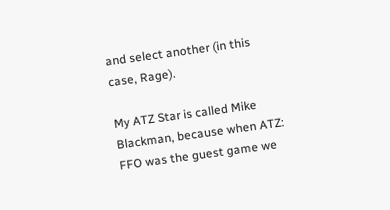and select another (in this case, Rage).

My ATZ Star is called Mike Blackman, because when ATZ: FFO was the guest game we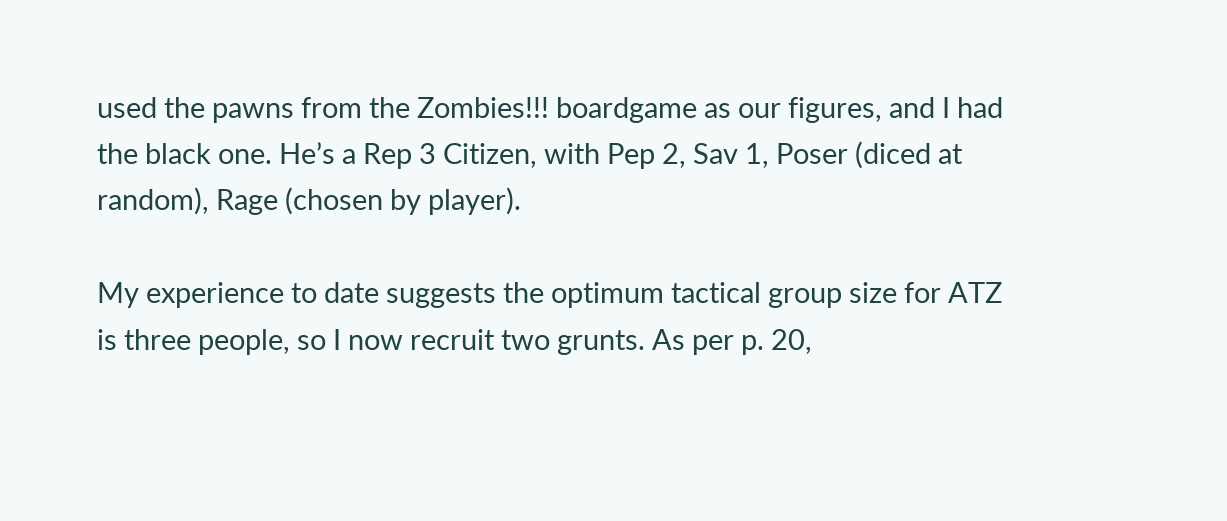used the pawns from the Zombies!!! boardgame as our figures, and I had the black one. He’s a Rep 3 Citizen, with Pep 2, Sav 1, Poser (diced at random), Rage (chosen by player).

My experience to date suggests the optimum tactical group size for ATZ is three people, so I now recruit two grunts. As per p. 20,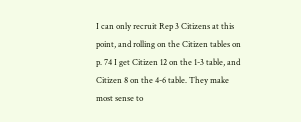I can only recruit Rep 3 Citizens at this point, and rolling on the Citizen tables on p. 74 I get Citizen 12 on the 1-3 table, and Citizen 8 on the 4-6 table. They make most sense to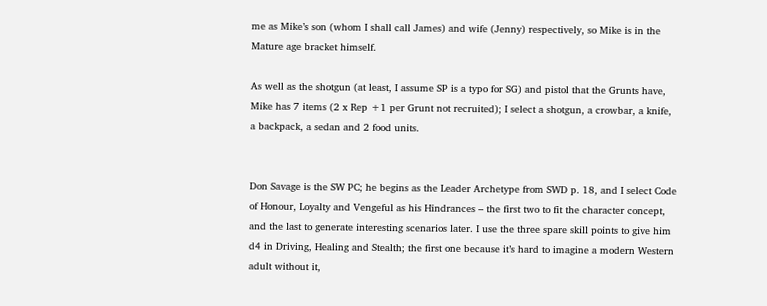me as Mike’s son (whom I shall call James) and wife (Jenny) respectively, so Mike is in the Mature age bracket himself.

As well as the shotgun (at least, I assume SP is a typo for SG) and pistol that the Grunts have, Mike has 7 items (2 x Rep +1 per Grunt not recruited); I select a shotgun, a crowbar, a knife, a backpack, a sedan and 2 food units.


Don Savage is the SW PC; he begins as the Leader Archetype from SWD p. 18, and I select Code of Honour, Loyalty and Vengeful as his Hindrances – the first two to fit the character concept, and the last to generate interesting scenarios later. I use the three spare skill points to give him d4 in Driving, Healing and Stealth; the first one because it’s hard to imagine a modern Western adult without it,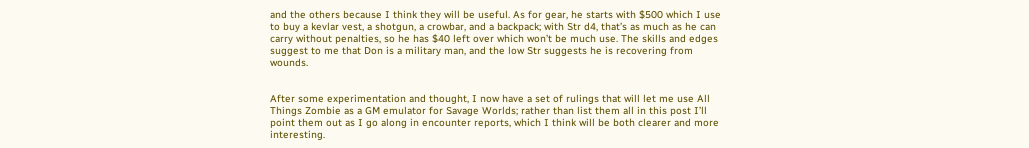and the others because I think they will be useful. As for gear, he starts with $500 which I use to buy a kevlar vest, a shotgun, a crowbar, and a backpack; with Str d4, that’s as much as he can carry without penalties, so he has $40 left over which won’t be much use. The skills and edges suggest to me that Don is a military man, and the low Str suggests he is recovering from wounds.


After some experimentation and thought, I now have a set of rulings that will let me use All Things Zombie as a GM emulator for Savage Worlds; rather than list them all in this post I’ll point them out as I go along in encounter reports, which I think will be both clearer and more interesting.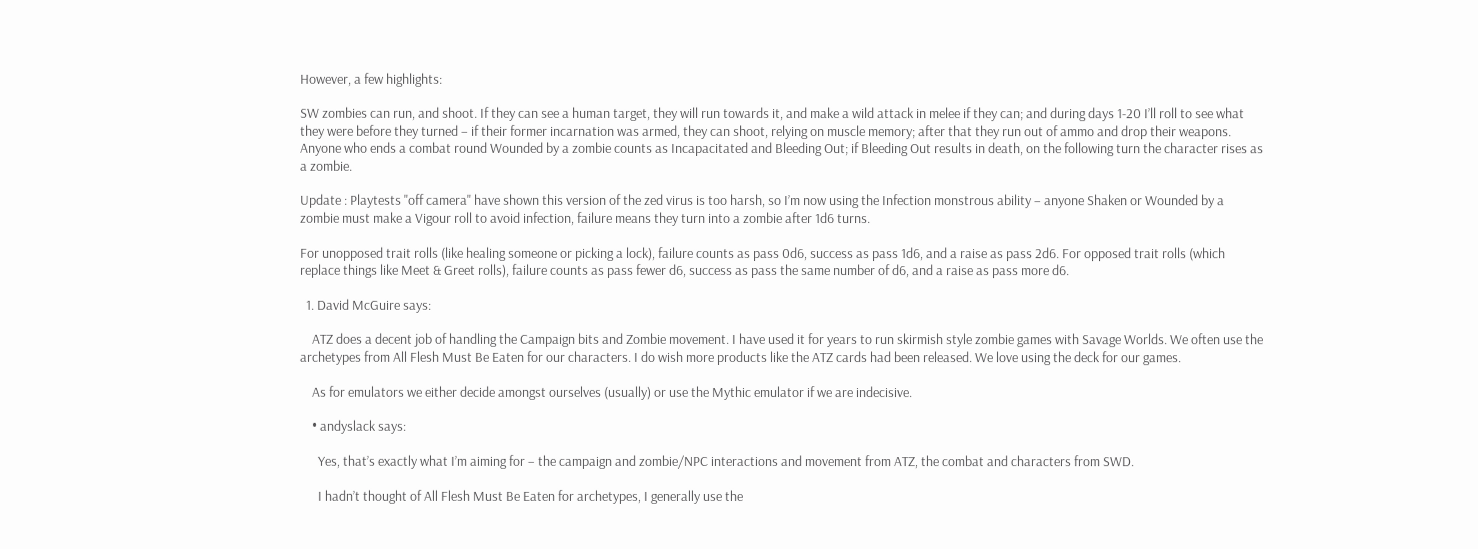However, a few highlights:

SW zombies can run, and shoot. If they can see a human target, they will run towards it, and make a wild attack in melee if they can; and during days 1-20 I’ll roll to see what they were before they turned – if their former incarnation was armed, they can shoot, relying on muscle memory; after that they run out of ammo and drop their weapons. Anyone who ends a combat round Wounded by a zombie counts as Incapacitated and Bleeding Out; if Bleeding Out results in death, on the following turn the character rises as a zombie.

Update : Playtests "off camera" have shown this version of the zed virus is too harsh, so I’m now using the Infection monstrous ability – anyone Shaken or Wounded by a zombie must make a Vigour roll to avoid infection, failure means they turn into a zombie after 1d6 turns.

For unopposed trait rolls (like healing someone or picking a lock), failure counts as pass 0d6, success as pass 1d6, and a raise as pass 2d6. For opposed trait rolls (which replace things like Meet & Greet rolls), failure counts as pass fewer d6, success as pass the same number of d6, and a raise as pass more d6.

  1. David McGuire says:

    ATZ does a decent job of handling the Campaign bits and Zombie movement. I have used it for years to run skirmish style zombie games with Savage Worlds. We often use the archetypes from All Flesh Must Be Eaten for our characters. I do wish more products like the ATZ cards had been released. We love using the deck for our games.

    As for emulators we either decide amongst ourselves (usually) or use the Mythic emulator if we are indecisive.

    • andyslack says:

      Yes, that’s exactly what I’m aiming for – the campaign and zombie/NPC interactions and movement from ATZ, the combat and characters from SWD.

      I hadn’t thought of All Flesh Must Be Eaten for archetypes, I generally use the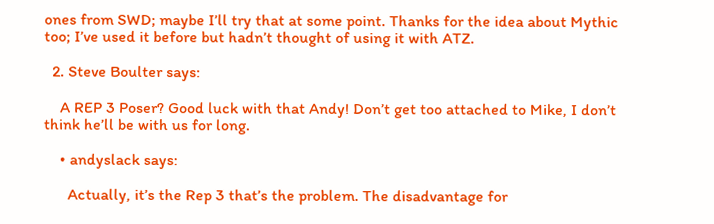ones from SWD; maybe I’ll try that at some point. Thanks for the idea about Mythic too; I’ve used it before but hadn’t thought of using it with ATZ.

  2. Steve Boulter says:

    A REP 3 Poser? Good luck with that Andy! Don’t get too attached to Mike, I don’t think he’ll be with us for long.

    • andyslack says:

      Actually, it’s the Rep 3 that’s the problem. The disadvantage for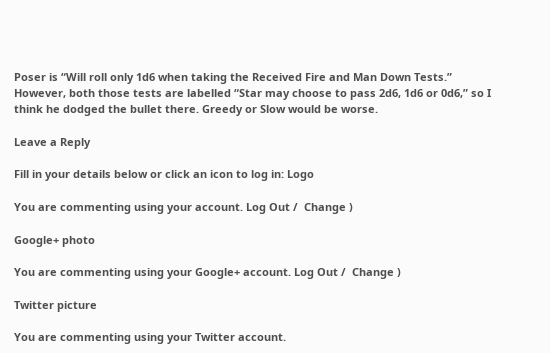Poser is “Will roll only 1d6 when taking the Received Fire and Man Down Tests.” However, both those tests are labelled “Star may choose to pass 2d6, 1d6 or 0d6,” so I think he dodged the bullet there. Greedy or Slow would be worse.

Leave a Reply

Fill in your details below or click an icon to log in: Logo

You are commenting using your account. Log Out /  Change )

Google+ photo

You are commenting using your Google+ account. Log Out /  Change )

Twitter picture

You are commenting using your Twitter account.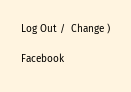Log Out /  Change )

Facebook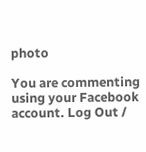photo

You are commenting using your Facebook account. Log Out /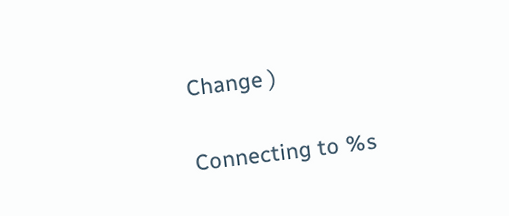Change )


Connecting to %s